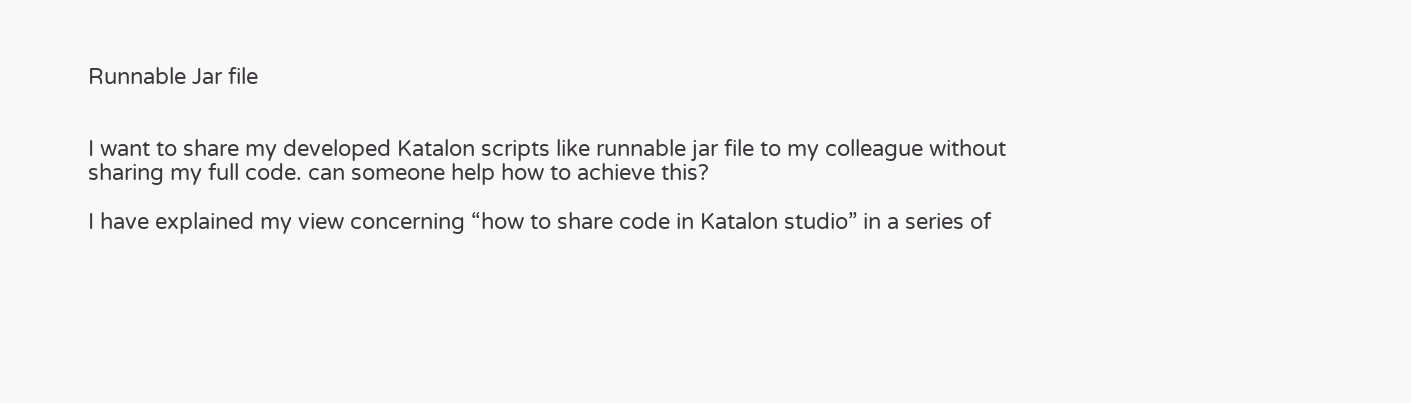Runnable Jar file


I want to share my developed Katalon scripts like runnable jar file to my colleague without sharing my full code. can someone help how to achieve this?

I have explained my view concerning “how to share code in Katalon studio” in a series of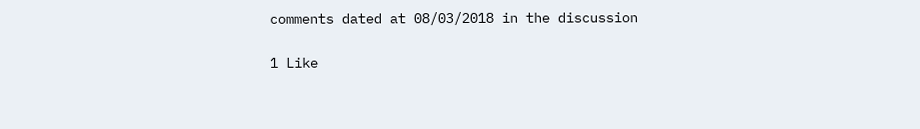comments dated at 08/03/2018 in the discussion

1 Like